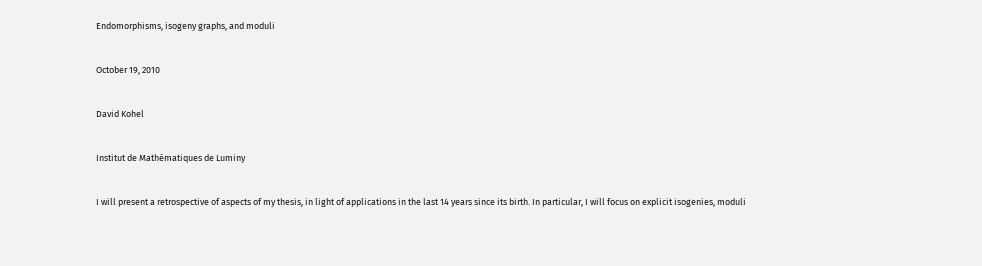Endomorphisms, isogeny graphs, and moduli


October 19, 2010


David Kohel


Institut de Mathématiques de Luminy


I will present a retrospective of aspects of my thesis, in light of applications in the last 14 years since its birth. In particular, I will focus on explicit isogenies, moduli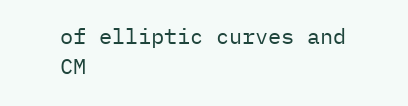of elliptic curves and CM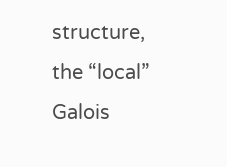structure, the “local” Galois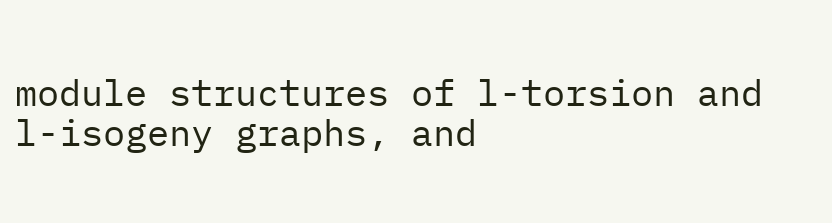module structures of l-torsion and l-isogeny graphs, and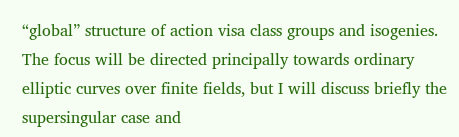“global” structure of action visa class groups and isogenies. The focus will be directed principally towards ordinary elliptic curves over finite fields, but I will discuss briefly the supersingular case and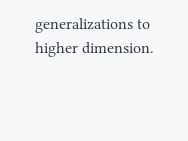generalizations to higher dimension.